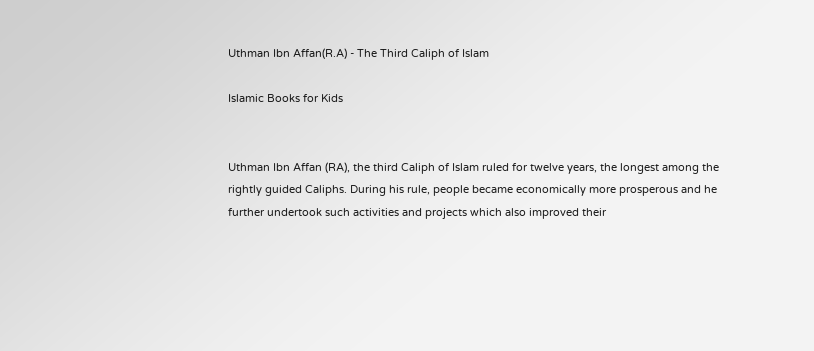Uthman Ibn Affan(R.A) - The Third Caliph of Islam

Islamic Books for Kids


Uthman Ibn Affan (RA), the third Caliph of Islam ruled for twelve years, the longest among the rightly guided Caliphs. During his rule, people became economically more prosperous and he further undertook such activities and projects which also improved their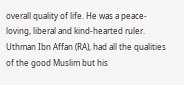overall quality of life. He was a peace-loving, liberal and kind-hearted ruler. Uthman Ibn Affan (RA), had all the qualities of the good Muslim but his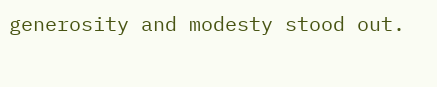generosity and modesty stood out.